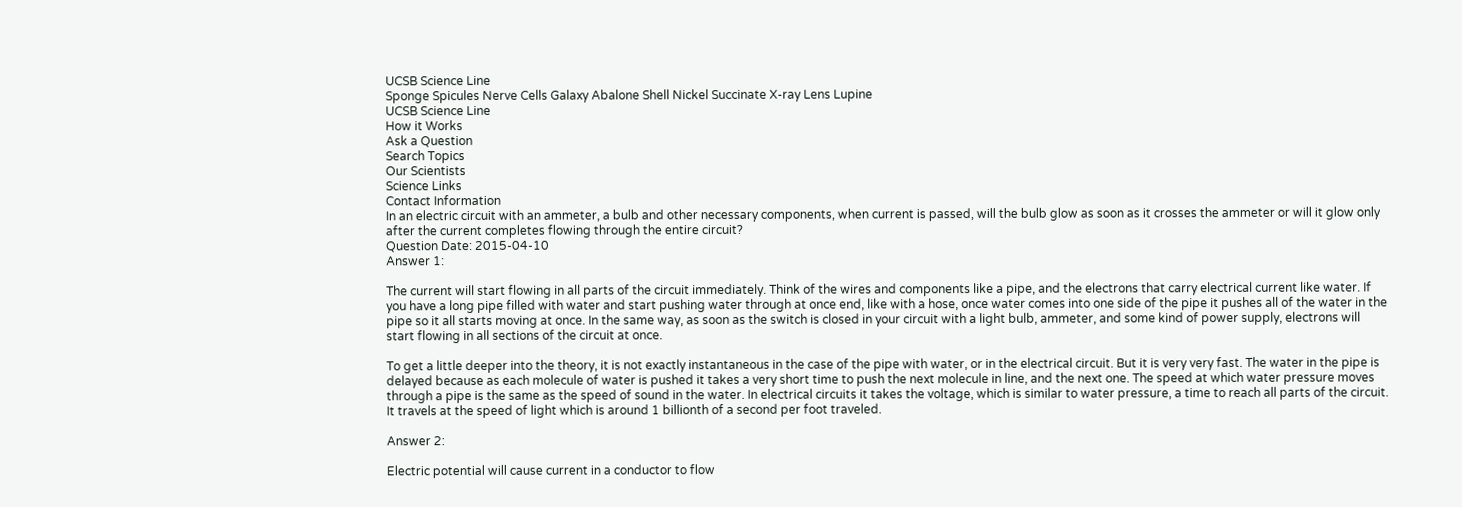UCSB Science Line
Sponge Spicules Nerve Cells Galaxy Abalone Shell Nickel Succinate X-ray Lens Lupine
UCSB Science Line
How it Works
Ask a Question
Search Topics
Our Scientists
Science Links
Contact Information
In an electric circuit with an ammeter, a bulb and other necessary components, when current is passed, will the bulb glow as soon as it crosses the ammeter or will it glow only after the current completes flowing through the entire circuit?
Question Date: 2015-04-10
Answer 1:

The current will start flowing in all parts of the circuit immediately. Think of the wires and components like a pipe, and the electrons that carry electrical current like water. If you have a long pipe filled with water and start pushing water through at once end, like with a hose, once water comes into one side of the pipe it pushes all of the water in the pipe so it all starts moving at once. In the same way, as soon as the switch is closed in your circuit with a light bulb, ammeter, and some kind of power supply, electrons will start flowing in all sections of the circuit at once.

To get a little deeper into the theory, it is not exactly instantaneous in the case of the pipe with water, or in the electrical circuit. But it is very very fast. The water in the pipe is delayed because as each molecule of water is pushed it takes a very short time to push the next molecule in line, and the next one. The speed at which water pressure moves through a pipe is the same as the speed of sound in the water. In electrical circuits it takes the voltage, which is similar to water pressure, a time to reach all parts of the circuit. It travels at the speed of light which is around 1 billionth of a second per foot traveled.

Answer 2:

Electric potential will cause current in a conductor to flow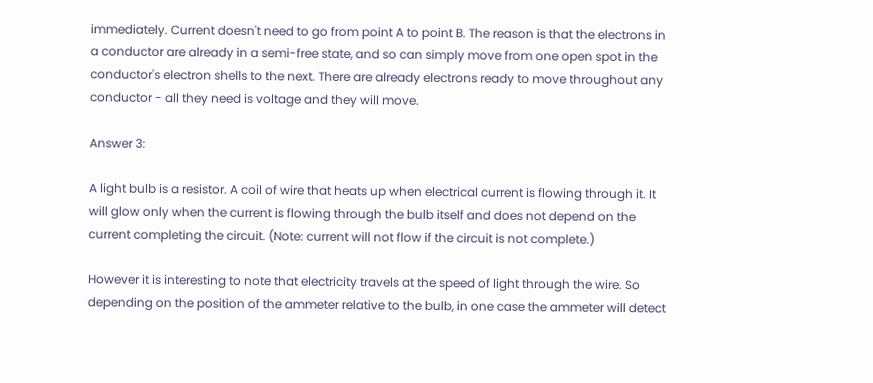immediately. Current doesn't need to go from point A to point B. The reason is that the electrons in a conductor are already in a semi-free state, and so can simply move from one open spot in the conductor's electron shells to the next. There are already electrons ready to move throughout any conductor - all they need is voltage and they will move.

Answer 3:

A light bulb is a resistor. A coil of wire that heats up when electrical current is flowing through it. It will glow only when the current is flowing through the bulb itself and does not depend on the current completing the circuit. (Note: current will not flow if the circuit is not complete.)

However it is interesting to note that electricity travels at the speed of light through the wire. So depending on the position of the ammeter relative to the bulb, in one case the ammeter will detect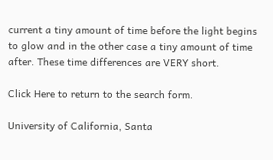current a tiny amount of time before the light begins to glow and in the other case a tiny amount of time after. These time differences are VERY short.

Click Here to return to the search form.

University of California, Santa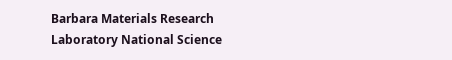Barbara Materials Research Laboratory National Science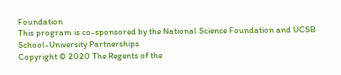Foundation
This program is co-sponsored by the National Science Foundation and UCSB School-University Partnerships
Copyright © 2020 The Regents of the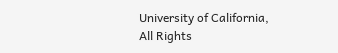University of California,
All Rights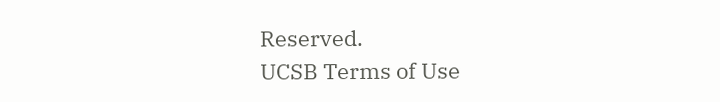Reserved.
UCSB Terms of Use